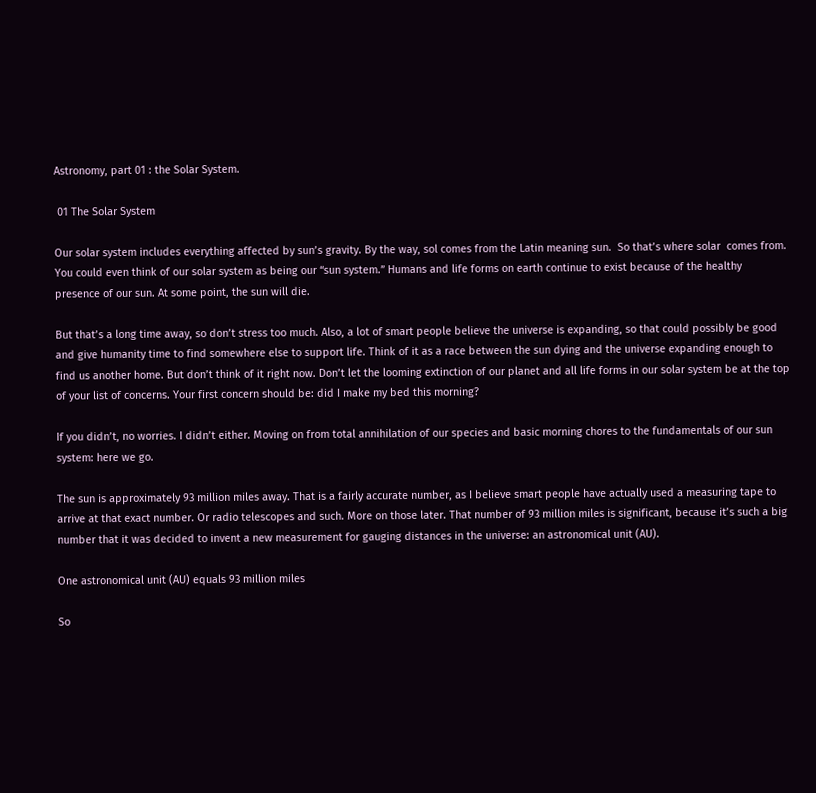Astronomy, part 01 : the Solar System.

 01 The Solar System

Our solar system includes everything affected by sun’s gravity. By the way, sol comes from the Latin meaning sun.  So that’s where solar  comes from. You could even think of our solar system as being our “sun system.” Humans and life forms on earth continue to exist because of the healthy presence of our sun. At some point, the sun will die.

But that’s a long time away, so don’t stress too much. Also, a lot of smart people believe the universe is expanding, so that could possibly be good and give humanity time to find somewhere else to support life. Think of it as a race between the sun dying and the universe expanding enough to find us another home. But don’t think of it right now. Don’t let the looming extinction of our planet and all life forms in our solar system be at the top of your list of concerns. Your first concern should be: did I make my bed this morning?

If you didn’t, no worries. I didn’t either. Moving on from total annihilation of our species and basic morning chores to the fundamentals of our sun system: here we go.

The sun is approximately 93 million miles away. That is a fairly accurate number, as I believe smart people have actually used a measuring tape to arrive at that exact number. Or radio telescopes and such. More on those later. That number of 93 million miles is significant, because it’s such a big number that it was decided to invent a new measurement for gauging distances in the universe: an astronomical unit (AU).

One astronomical unit (AU) equals 93 million miles

So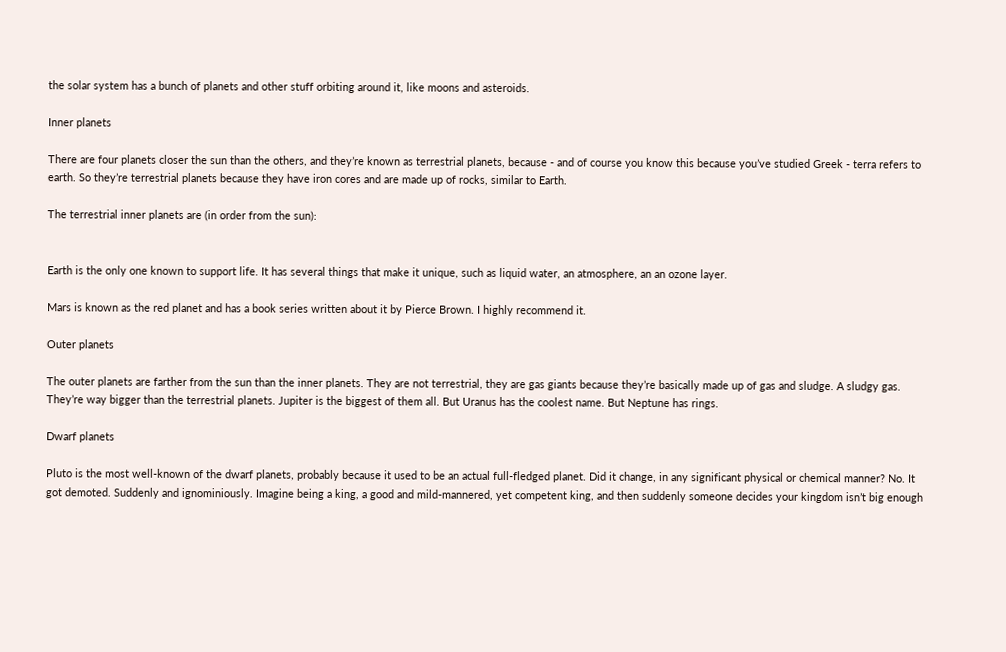the solar system has a bunch of planets and other stuff orbiting around it, like moons and asteroids.

Inner planets

There are four planets closer the sun than the others, and they’re known as terrestrial planets, because - and of course you know this because you’ve studied Greek - terra refers to earth. So they’re terrestrial planets because they have iron cores and are made up of rocks, similar to Earth.

The terrestrial inner planets are (in order from the sun):


Earth is the only one known to support life. It has several things that make it unique, such as liquid water, an atmosphere, an an ozone layer.

Mars is known as the red planet and has a book series written about it by Pierce Brown. I highly recommend it.

Outer planets

The outer planets are farther from the sun than the inner planets. They are not terrestrial, they are gas giants because they’re basically made up of gas and sludge. A sludgy gas. They’re way bigger than the terrestrial planets. Jupiter is the biggest of them all. But Uranus has the coolest name. But Neptune has rings.

Dwarf planets

Pluto is the most well-known of the dwarf planets, probably because it used to be an actual full-fledged planet. Did it change, in any significant physical or chemical manner? No. It got demoted. Suddenly and ignominiously. Imagine being a king, a good and mild-mannered, yet competent king, and then suddenly someone decides your kingdom isn’t big enough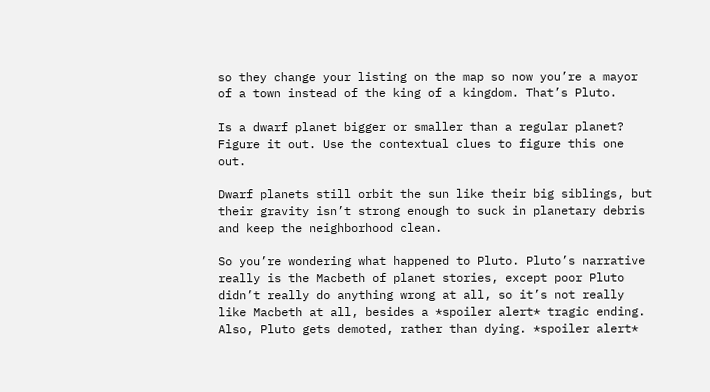so they change your listing on the map so now you’re a mayor of a town instead of the king of a kingdom. That’s Pluto.

Is a dwarf planet bigger or smaller than a regular planet? Figure it out. Use the contextual clues to figure this one out.

Dwarf planets still orbit the sun like their big siblings, but their gravity isn’t strong enough to suck in planetary debris and keep the neighborhood clean.

So you’re wondering what happened to Pluto. Pluto’s narrative really is the Macbeth of planet stories, except poor Pluto didn’t really do anything wrong at all, so it’s not really like Macbeth at all, besides a *spoiler alert* tragic ending. Also, Pluto gets demoted, rather than dying. *spoiler alert*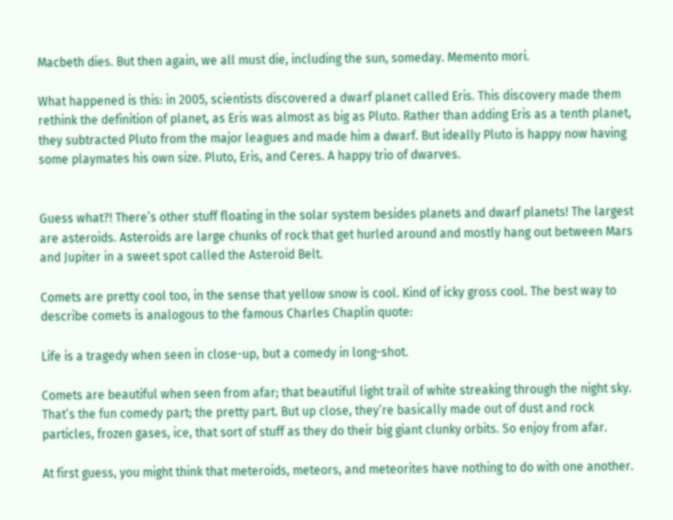Macbeth dies. But then again, we all must die, including the sun, someday. Memento mori.

What happened is this: in 2005, scientists discovered a dwarf planet called Eris. This discovery made them rethink the definition of planet, as Eris was almost as big as Pluto. Rather than adding Eris as a tenth planet, they subtracted Pluto from the major leagues and made him a dwarf. But ideally Pluto is happy now having some playmates his own size. Pluto, Eris, and Ceres. A happy trio of dwarves.


Guess what?! There’s other stuff floating in the solar system besides planets and dwarf planets! The largest are asteroids. Asteroids are large chunks of rock that get hurled around and mostly hang out between Mars and Jupiter in a sweet spot called the Asteroid Belt.

Comets are pretty cool too, in the sense that yellow snow is cool. Kind of icky gross cool. The best way to describe comets is analogous to the famous Charles Chaplin quote:

Life is a tragedy when seen in close-up, but a comedy in long-shot.

Comets are beautiful when seen from afar; that beautiful light trail of white streaking through the night sky. That’s the fun comedy part; the pretty part. But up close, they’re basically made out of dust and rock particles, frozen gases, ice, that sort of stuff as they do their big giant clunky orbits. So enjoy from afar.

At first guess, you might think that meteroids, meteors, and meteorites have nothing to do with one another.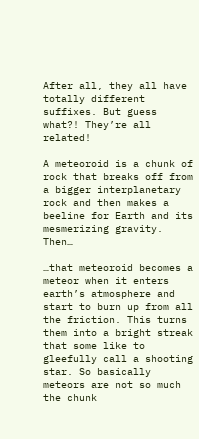After all, they all have totally different suffixes. But guess what?! They’re all related!

A meteoroid is a chunk of rock that breaks off from a bigger interplanetary rock and then makes a beeline for Earth and its mesmerizing gravity. Then…

…that meteoroid becomes a meteor when it enters earth’s atmosphere and start to burn up from all the friction. This turns them into a bright streak that some like to gleefully call a shooting star. So basically meteors are not so much the chunk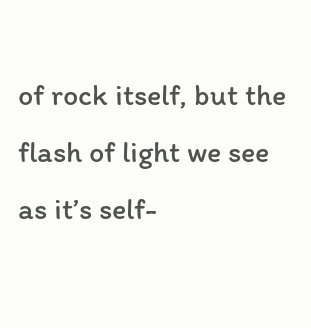of rock itself, but the flash of light we see as it’s self-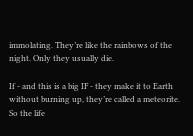immolating. They’re like the rainbows of the night. Only they usually die.

If - and this is a big IF - they make it to Earth without burning up, they’re called a meteorite. So the life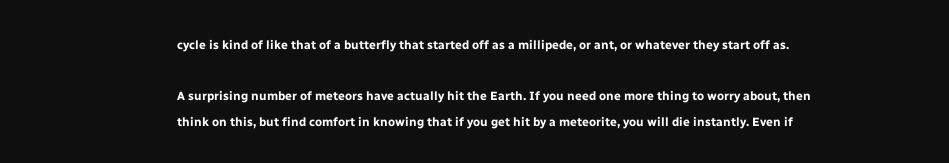cycle is kind of like that of a butterfly that started off as a millipede, or ant, or whatever they start off as.

A surprising number of meteors have actually hit the Earth. If you need one more thing to worry about, then think on this, but find comfort in knowing that if you get hit by a meteorite, you will die instantly. Even if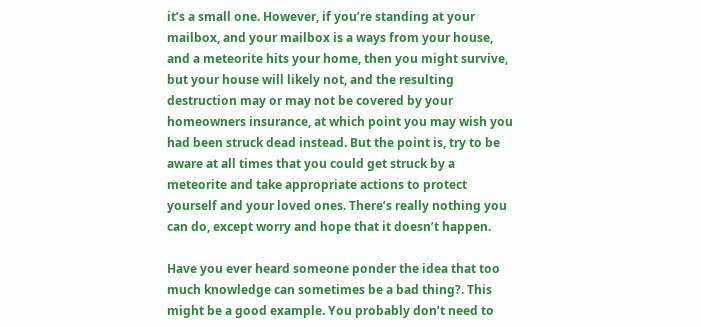it’s a small one. However, if you’re standing at your mailbox, and your mailbox is a ways from your house, and a meteorite hits your home, then you might survive, but your house will likely not, and the resulting destruction may or may not be covered by your homeowners insurance, at which point you may wish you had been struck dead instead. But the point is, try to be aware at all times that you could get struck by a meteorite and take appropriate actions to protect yourself and your loved ones. There’s really nothing you can do, except worry and hope that it doesn’t happen.

Have you ever heard someone ponder the idea that too much knowledge can sometimes be a bad thing?. This might be a good example. You probably don’t need to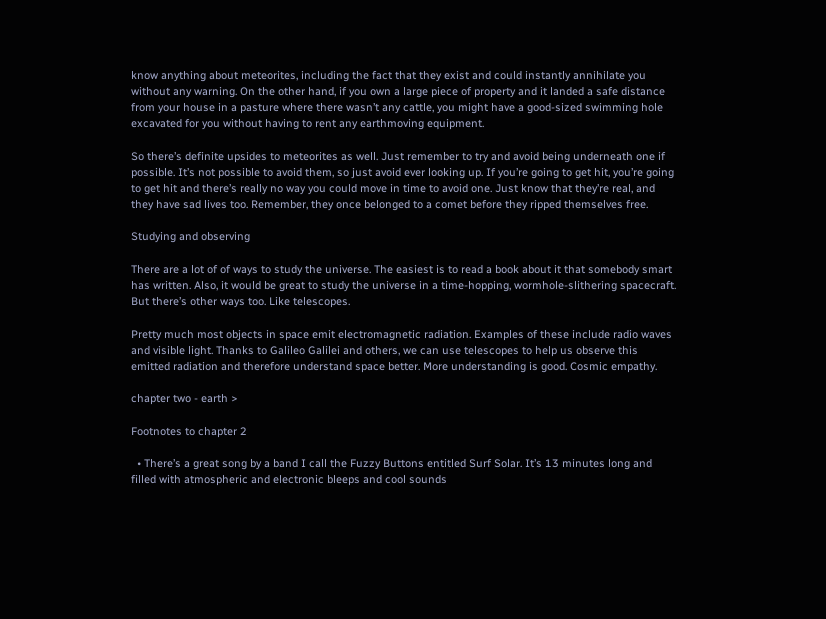know anything about meteorites, including the fact that they exist and could instantly annihilate you without any warning. On the other hand, if you own a large piece of property and it landed a safe distance from your house in a pasture where there wasn’t any cattle, you might have a good-sized swimming hole excavated for you without having to rent any earthmoving equipment.

So there’s definite upsides to meteorites as well. Just remember to try and avoid being underneath one if possible. It’s not possible to avoid them, so just avoid ever looking up. If you’re going to get hit, you’re going to get hit and there’s really no way you could move in time to avoid one. Just know that they’re real, and they have sad lives too. Remember, they once belonged to a comet before they ripped themselves free.

Studying and observing

There are a lot of of ways to study the universe. The easiest is to read a book about it that somebody smart has written. Also, it would be great to study the universe in a time-hopping, wormhole-slithering spacecraft. But there’s other ways too. Like telescopes.

Pretty much most objects in space emit electromagnetic radiation. Examples of these include radio waves and visible light. Thanks to Galileo Galilei and others, we can use telescopes to help us observe this emitted radiation and therefore understand space better. More understanding is good. Cosmic empathy.

chapter two - earth >

Footnotes to chapter 2

  • There’s a great song by a band I call the Fuzzy Buttons entitled Surf Solar. It’s 13 minutes long and filled with atmospheric and electronic bleeps and cool sounds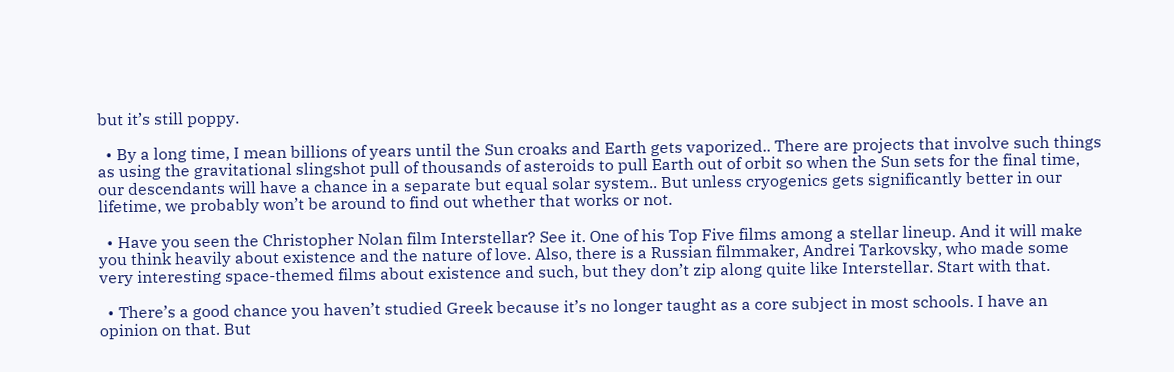but it’s still poppy.

  • By a long time, I mean billions of years until the Sun croaks and Earth gets vaporized.. There are projects that involve such things as using the gravitational slingshot pull of thousands of asteroids to pull Earth out of orbit so when the Sun sets for the final time, our descendants will have a chance in a separate but equal solar system.. But unless cryogenics gets significantly better in our lifetime, we probably won’t be around to find out whether that works or not.

  • Have you seen the Christopher Nolan film Interstellar? See it. One of his Top Five films among a stellar lineup. And it will make you think heavily about existence and the nature of love. Also, there is a Russian filmmaker, Andrei Tarkovsky, who made some very interesting space-themed films about existence and such, but they don’t zip along quite like Interstellar. Start with that.

  • There’s a good chance you haven’t studied Greek because it’s no longer taught as a core subject in most schools. I have an opinion on that. But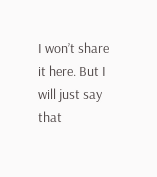I won’t share it here. But I will just say that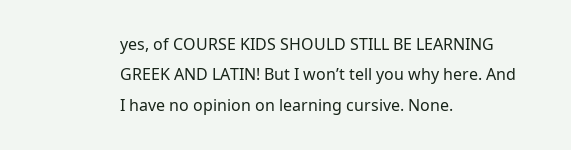yes, of COURSE KIDS SHOULD STILL BE LEARNING GREEK AND LATIN! But I won’t tell you why here. And I have no opinion on learning cursive. None.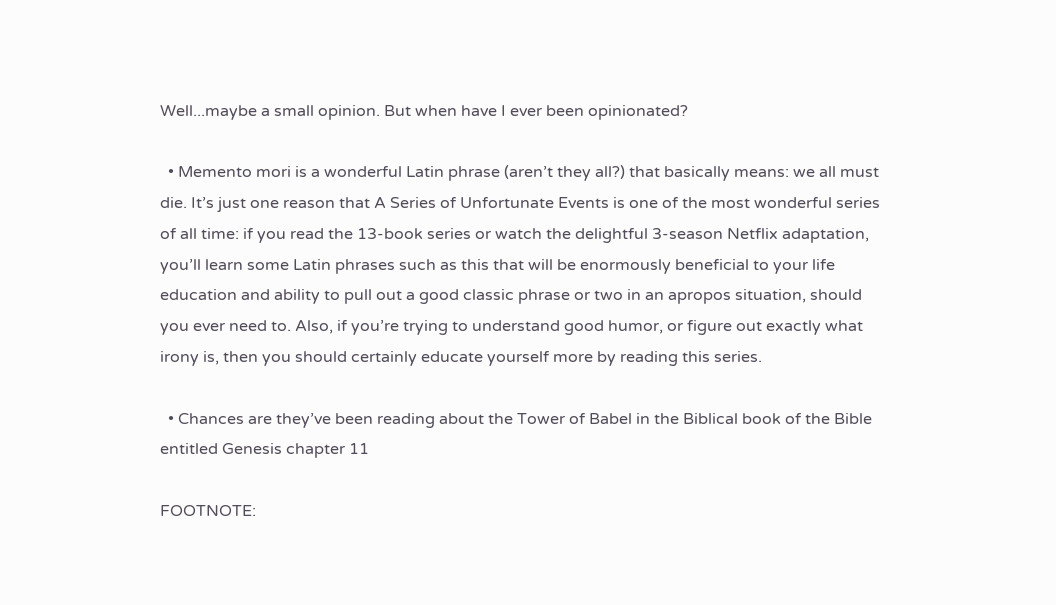Well...maybe a small opinion. But when have I ever been opinionated?

  • Memento mori is a wonderful Latin phrase (aren’t they all?) that basically means: we all must die. It’s just one reason that A Series of Unfortunate Events is one of the most wonderful series of all time: if you read the 13-book series or watch the delightful 3-season Netflix adaptation, you’ll learn some Latin phrases such as this that will be enormously beneficial to your life education and ability to pull out a good classic phrase or two in an apropos situation, should you ever need to. Also, if you’re trying to understand good humor, or figure out exactly what irony is, then you should certainly educate yourself more by reading this series.

  • Chances are they’ve been reading about the Tower of Babel in the Biblical book of the Bible entitled Genesis chapter 11

FOOTNOTE: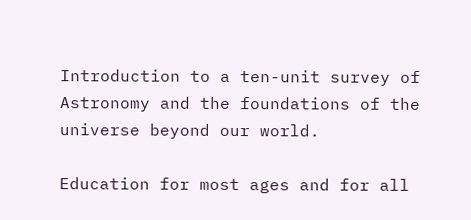Introduction to a ten-unit survey of Astronomy and the foundations of the universe beyond our world.

Education for most ages and for all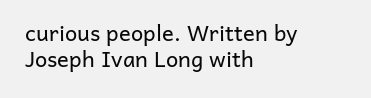curious people. Written by Joseph Ivan Long with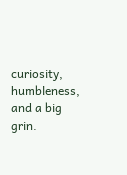curiosity, humbleness, and a big grin.